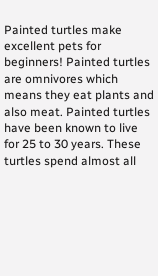Painted turtles make excellent pets for beginners! Painted turtles are omnivores which means they eat plants and also meat. Painted turtles have been known to live for 25 to 30 years. These turtles spend almost all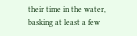their time in the water, basking at least a few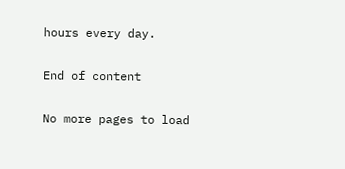hours every day.

End of content

No more pages to load